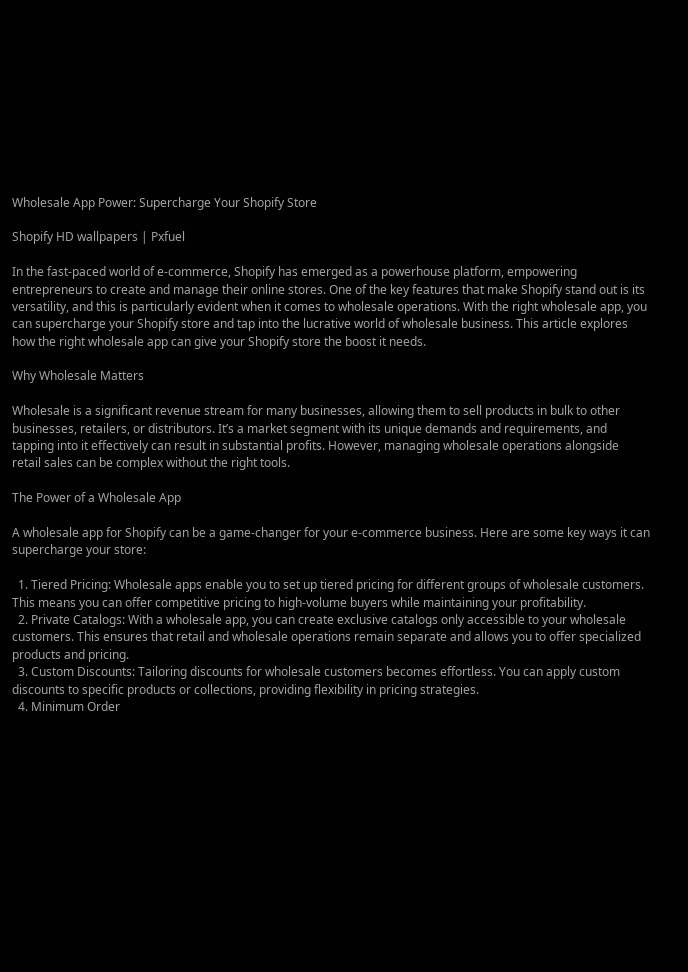Wholesale App Power: Supercharge Your Shopify Store

Shopify HD wallpapers | Pxfuel

In the fast-paced world of e-commerce, Shopify has emerged as a powerhouse platform, empowering entrepreneurs to create and manage their online stores. One of the key features that make Shopify stand out is its versatility, and this is particularly evident when it comes to wholesale operations. With the right wholesale app, you can supercharge your Shopify store and tap into the lucrative world of wholesale business. This article explores how the right wholesale app can give your Shopify store the boost it needs.

Why Wholesale Matters

Wholesale is a significant revenue stream for many businesses, allowing them to sell products in bulk to other businesses, retailers, or distributors. It’s a market segment with its unique demands and requirements, and tapping into it effectively can result in substantial profits. However, managing wholesale operations alongside retail sales can be complex without the right tools.

The Power of a Wholesale App

A wholesale app for Shopify can be a game-changer for your e-commerce business. Here are some key ways it can supercharge your store:

  1. Tiered Pricing: Wholesale apps enable you to set up tiered pricing for different groups of wholesale customers. This means you can offer competitive pricing to high-volume buyers while maintaining your profitability.
  2. Private Catalogs: With a wholesale app, you can create exclusive catalogs only accessible to your wholesale customers. This ensures that retail and wholesale operations remain separate and allows you to offer specialized products and pricing.
  3. Custom Discounts: Tailoring discounts for wholesale customers becomes effortless. You can apply custom discounts to specific products or collections, providing flexibility in pricing strategies.
  4. Minimum Order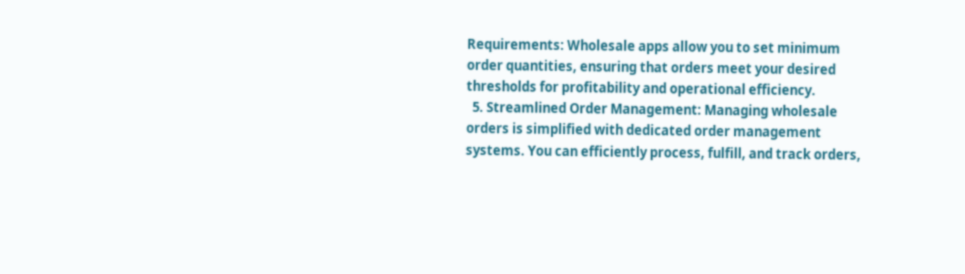Requirements: Wholesale apps allow you to set minimum order quantities, ensuring that orders meet your desired thresholds for profitability and operational efficiency.
  5. Streamlined Order Management: Managing wholesale orders is simplified with dedicated order management systems. You can efficiently process, fulfill, and track orders,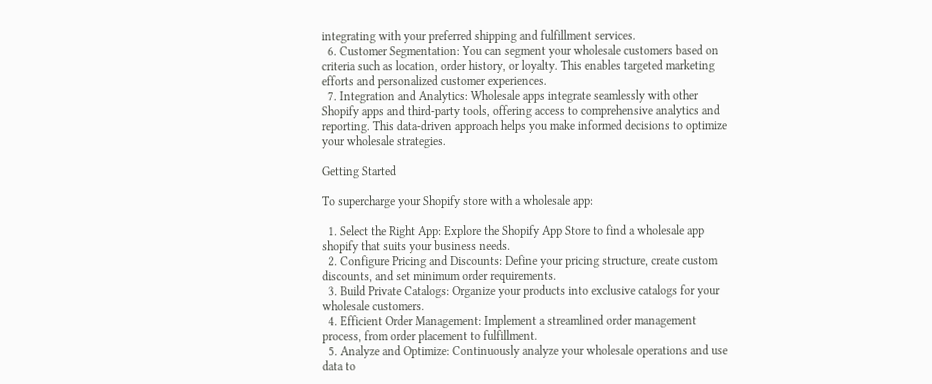integrating with your preferred shipping and fulfillment services.
  6. Customer Segmentation: You can segment your wholesale customers based on criteria such as location, order history, or loyalty. This enables targeted marketing efforts and personalized customer experiences.
  7. Integration and Analytics: Wholesale apps integrate seamlessly with other Shopify apps and third-party tools, offering access to comprehensive analytics and reporting. This data-driven approach helps you make informed decisions to optimize your wholesale strategies.

Getting Started

To supercharge your Shopify store with a wholesale app:

  1. Select the Right App: Explore the Shopify App Store to find a wholesale app shopify that suits your business needs.
  2. Configure Pricing and Discounts: Define your pricing structure, create custom discounts, and set minimum order requirements.
  3. Build Private Catalogs: Organize your products into exclusive catalogs for your wholesale customers.
  4. Efficient Order Management: Implement a streamlined order management process, from order placement to fulfillment.
  5. Analyze and Optimize: Continuously analyze your wholesale operations and use data to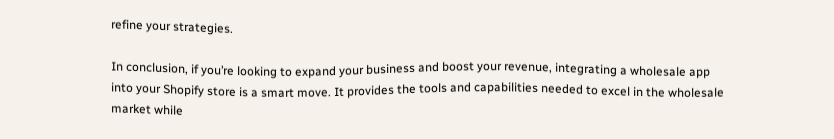refine your strategies.

In conclusion, if you’re looking to expand your business and boost your revenue, integrating a wholesale app into your Shopify store is a smart move. It provides the tools and capabilities needed to excel in the wholesale market while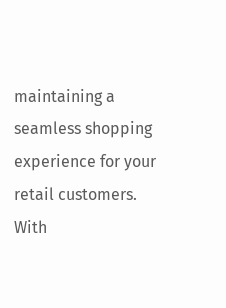maintaining a seamless shopping experience for your retail customers. With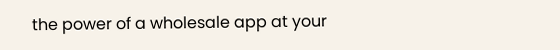the power of a wholesale app at your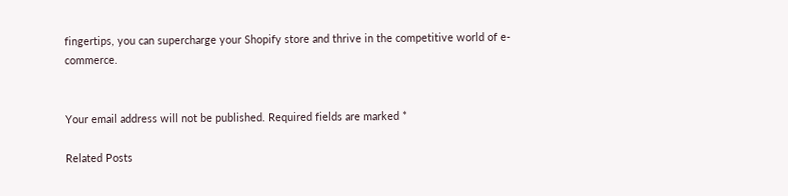fingertips, you can supercharge your Shopify store and thrive in the competitive world of e-commerce.


Your email address will not be published. Required fields are marked *

Related Posts